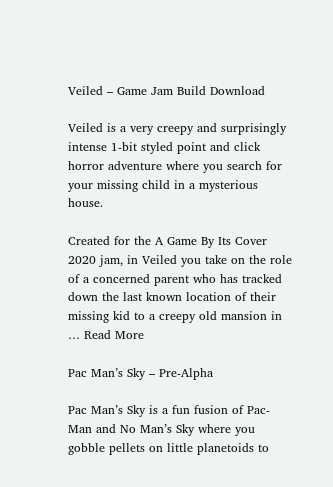Veiled – Game Jam Build Download

Veiled is a very creepy and surprisingly intense 1-bit styled point and click horror adventure where you search for your missing child in a mysterious house.

Created for the A Game By Its Cover 2020 jam, in Veiled you take on the role of a concerned parent who has tracked down the last known location of their missing kid to a creepy old mansion in … Read More

Pac Man’s Sky – Pre-Alpha

Pac Man’s Sky is a fun fusion of Pac-Man and No Man’s Sky where you gobble pellets on little planetoids to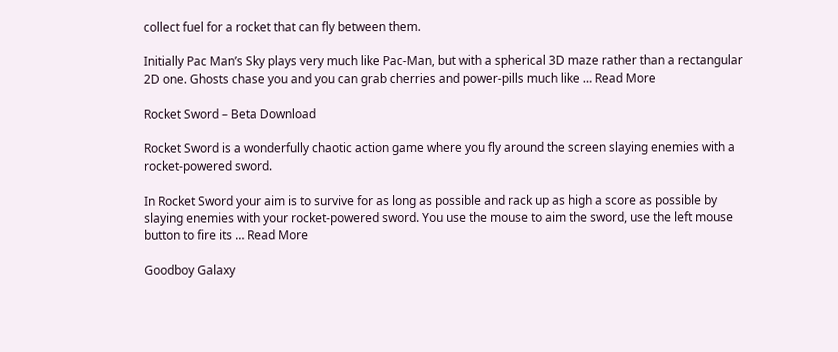collect fuel for a rocket that can fly between them.

Initially Pac Man’s Sky plays very much like Pac-Man, but with a spherical 3D maze rather than a rectangular 2D one. Ghosts chase you and you can grab cherries and power-pills much like … Read More

Rocket Sword – Beta Download

Rocket Sword is a wonderfully chaotic action game where you fly around the screen slaying enemies with a rocket-powered sword.

In Rocket Sword your aim is to survive for as long as possible and rack up as high a score as possible by slaying enemies with your rocket-powered sword. You use the mouse to aim the sword, use the left mouse button to fire its … Read More

Goodboy Galaxy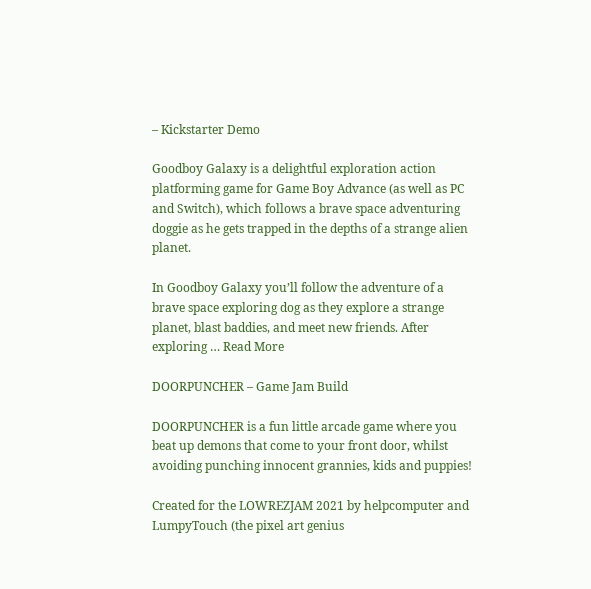– Kickstarter Demo

Goodboy Galaxy is a delightful exploration action platforming game for Game Boy Advance (as well as PC and Switch), which follows a brave space adventuring doggie as he gets trapped in the depths of a strange alien planet.

In Goodboy Galaxy you’ll follow the adventure of a brave space exploring dog as they explore a strange planet, blast baddies, and meet new friends. After exploring … Read More

DOORPUNCHER – Game Jam Build

DOORPUNCHER is a fun little arcade game where you beat up demons that come to your front door, whilst avoiding punching innocent grannies, kids and puppies!

Created for the LOWREZJAM 2021 by helpcomputer and LumpyTouch (the pixel art genius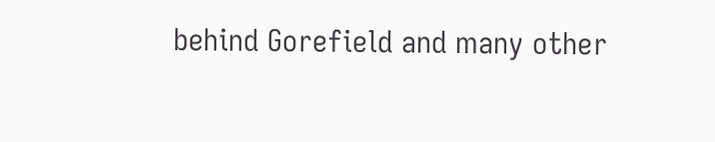behind Gorefield and many other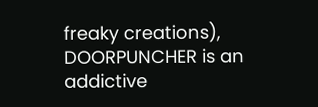freaky creations), DOORPUNCHER is an addictive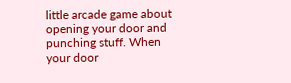little arcade game about opening your door and punching stuff. When your door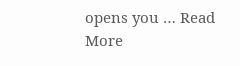opens you … Read More